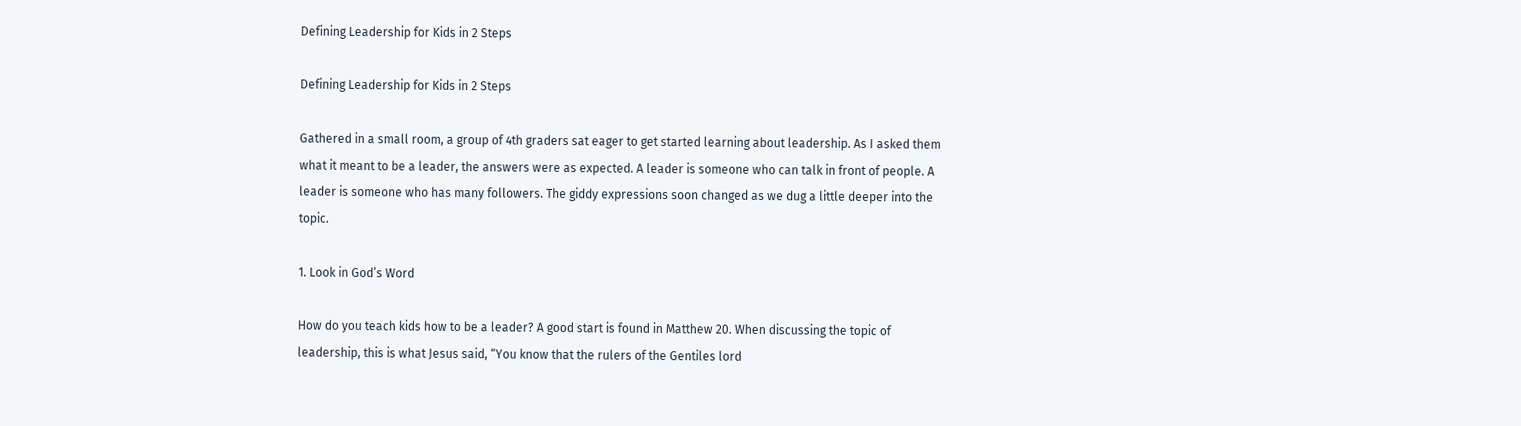Defining Leadership for Kids in 2 Steps

Defining Leadership for Kids in 2 Steps

Gathered in a small room, a group of 4th graders sat eager to get started learning about leadership. As I asked them what it meant to be a leader, the answers were as expected. A leader is someone who can talk in front of people. A leader is someone who has many followers. The giddy expressions soon changed as we dug a little deeper into the topic.

1. Look in God’s Word

How do you teach kids how to be a leader? A good start is found in Matthew 20. When discussing the topic of leadership, this is what Jesus said, “You know that the rulers of the Gentiles lord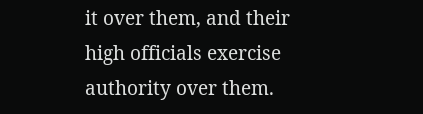it over them, and their high officials exercise authority over them.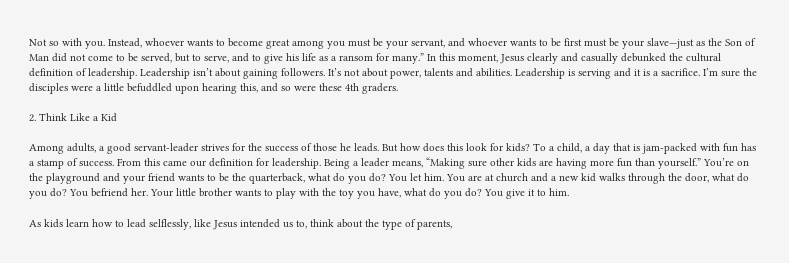Not so with you. Instead, whoever wants to become great among you must be your servant, and whoever wants to be first must be your slave—just as the Son of Man did not come to be served, but to serve, and to give his life as a ransom for many.” In this moment, Jesus clearly and casually debunked the cultural definition of leadership. Leadership isn’t about gaining followers. It’s not about power, talents and abilities. Leadership is serving and it is a sacrifice. I’m sure the disciples were a little befuddled upon hearing this, and so were these 4th graders.

2. Think Like a Kid

Among adults, a good servant-leader strives for the success of those he leads. But how does this look for kids? To a child, a day that is jam-packed with fun has a stamp of success. From this came our definition for leadership. Being a leader means, “Making sure other kids are having more fun than yourself.” You’re on the playground and your friend wants to be the quarterback, what do you do? You let him. You are at church and a new kid walks through the door, what do you do? You befriend her. Your little brother wants to play with the toy you have, what do you do? You give it to him.

As kids learn how to lead selflessly, like Jesus intended us to, think about the type of parents,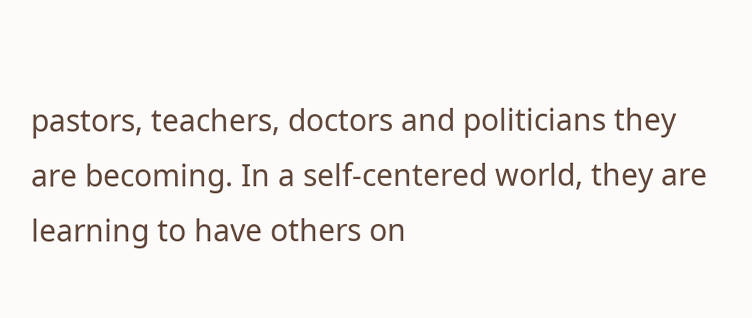pastors, teachers, doctors and politicians they are becoming. In a self-centered world, they are learning to have others on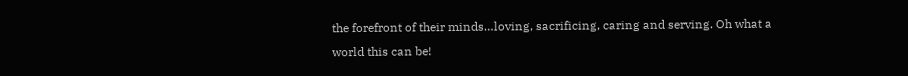the forefront of their minds…loving, sacrificing, caring and serving. Oh what a world this can be!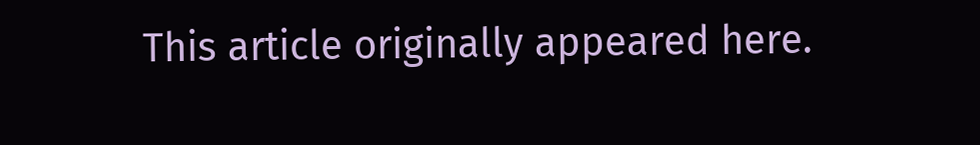This article originally appeared here.